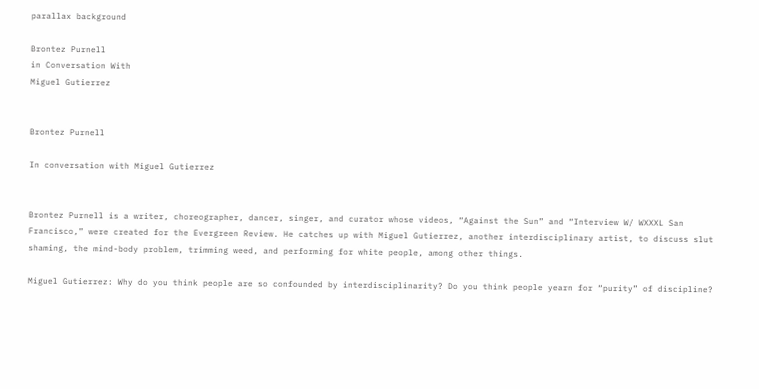parallax background

Brontez Purnell
in Conversation With
Miguel Gutierrez


Brontez Purnell

In conversation with Miguel Gutierrez


Brontez Purnell is a writer, choreographer, dancer, singer, and curator whose videos, “Against the Sun” and “Interview W/ WXXXL San Francisco,” were created for the Evergreen Review. He catches up with Miguel Gutierrez, another interdisciplinary artist, to discuss slut shaming, the mind-body problem, trimming weed, and performing for white people, among other things.

Miguel Gutierrez: Why do you think people are so confounded by interdisciplinarity? Do you think people yearn for “purity” of discipline?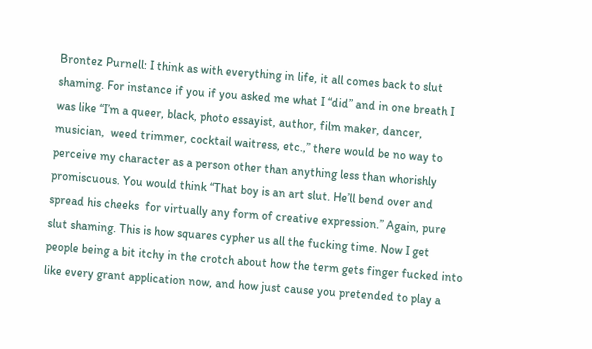Brontez Purnell: I think as with everything in life, it all comes back to slut shaming. For instance if you if you asked me what I “did” and in one breath I was like “I’m a queer, black, photo essayist, author, film maker, dancer, musician,  weed trimmer, cocktail waitress, etc.,” there would be no way to perceive my character as a person other than anything less than whorishly promiscuous. You would think “That boy is an art slut. He’ll bend over and spread his cheeks  for virtually any form of creative expression.” Again, pure slut shaming. This is how squares cypher us all the fucking time. Now I get people being a bit itchy in the crotch about how the term gets finger fucked into like every grant application now, and how just cause you pretended to play a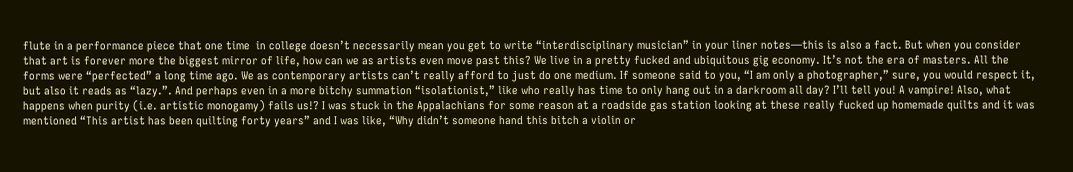flute in a performance piece that one time  in college doesn’t necessarily mean you get to write “interdisciplinary musician” in your liner notes—this is also a fact. But when you consider that art is forever more the biggest mirror of life, how can we as artists even move past this? We live in a pretty fucked and ubiquitous gig economy. It’s not the era of masters. All the forms were “perfected” a long time ago. We as contemporary artists can’t really afford to just do one medium. If someone said to you, “I am only a photographer,” sure, you would respect it, but also it reads as “lazy.”. And perhaps even in a more bitchy summation “isolationist,” like who really has time to only hang out in a darkroom all day? I’ll tell you! A vampire! Also, what happens when purity (i.e. artistic monogamy) fails us!? I was stuck in the Appalachians for some reason at a roadside gas station looking at these really fucked up homemade quilts and it was mentioned “This artist has been quilting forty years” and I was like, “Why didn’t someone hand this bitch a violin or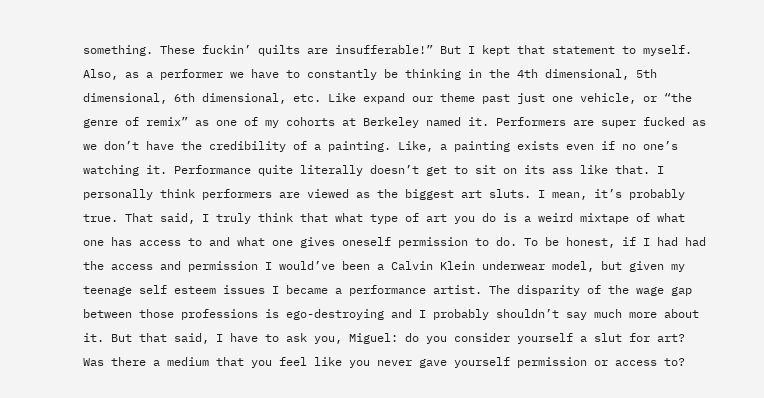something. These fuckin’ quilts are insufferable!” But I kept that statement to myself. Also, as a performer we have to constantly be thinking in the 4th dimensional, 5th dimensional, 6th dimensional, etc. Like expand our theme past just one vehicle, or “the genre of remix” as one of my cohorts at Berkeley named it. Performers are super fucked as we don’t have the credibility of a painting. Like, a painting exists even if no one’s watching it. Performance quite literally doesn’t get to sit on its ass like that. I personally think performers are viewed as the biggest art sluts. I mean, it’s probably true. That said, I truly think that what type of art you do is a weird mixtape of what one has access to and what one gives oneself permission to do. To be honest, if I had had the access and permission I would’ve been a Calvin Klein underwear model, but given my teenage self esteem issues I became a performance artist. The disparity of the wage gap between those professions is ego-destroying and I probably shouldn’t say much more about it. But that said, I have to ask you, Miguel: do you consider yourself a slut for art? Was there a medium that you feel like you never gave yourself permission or access to?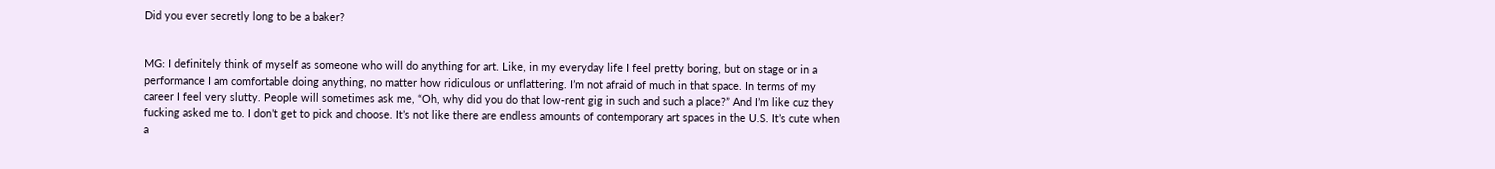Did you ever secretly long to be a baker?


MG: I definitely think of myself as someone who will do anything for art. Like, in my everyday life I feel pretty boring, but on stage or in a performance I am comfortable doing anything, no matter how ridiculous or unflattering. I’m not afraid of much in that space. In terms of my career I feel very slutty. People will sometimes ask me, “Oh, why did you do that low-rent gig in such and such a place?” And I’m like cuz they fucking asked me to. I don’t get to pick and choose. It’s not like there are endless amounts of contemporary art spaces in the U.S. It’s cute when a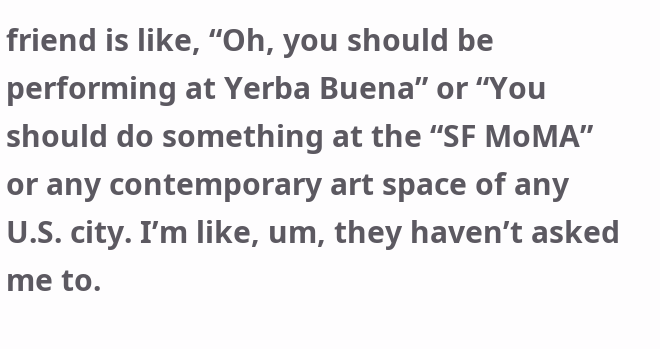friend is like, “Oh, you should be performing at Yerba Buena” or “You should do something at the “SF MoMA” or any contemporary art space of any U.S. city. I’m like, um, they haven’t asked me to.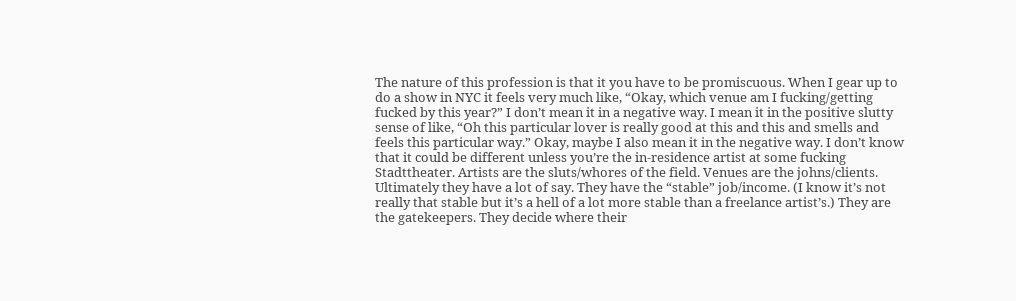The nature of this profession is that it you have to be promiscuous. When I gear up to do a show in NYC it feels very much like, “Okay, which venue am I fucking/getting fucked by this year?” I don’t mean it in a negative way. I mean it in the positive slutty sense of like, “Oh this particular lover is really good at this and this and smells and feels this particular way.” Okay, maybe I also mean it in the negative way. I don’t know that it could be different unless you’re the in-residence artist at some fucking Stadttheater. Artists are the sluts/whores of the field. Venues are the johns/clients. Ultimately they have a lot of say. They have the “stable” job/income. (I know it’s not really that stable but it’s a hell of a lot more stable than a freelance artist’s.) They are the gatekeepers. They decide where their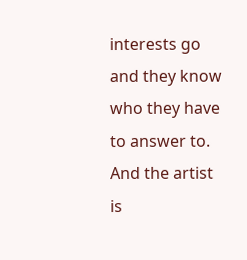interests go and they know who they have to answer to. And the artist is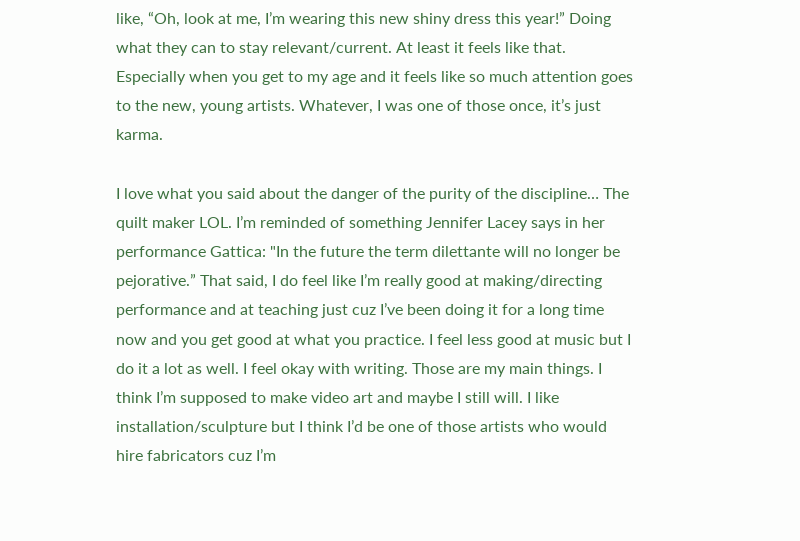like, “Oh, look at me, I’m wearing this new shiny dress this year!” Doing what they can to stay relevant/current. At least it feels like that. Especially when you get to my age and it feels like so much attention goes to the new, young artists. Whatever, I was one of those once, it’s just karma.

I love what you said about the danger of the purity of the discipline… The quilt maker LOL. I’m reminded of something Jennifer Lacey says in her performance Gattica: "In the future the term dilettante will no longer be pejorative.” That said, I do feel like I’m really good at making/directing performance and at teaching just cuz I’ve been doing it for a long time now and you get good at what you practice. I feel less good at music but I do it a lot as well. I feel okay with writing. Those are my main things. I think I’m supposed to make video art and maybe I still will. I like installation/sculpture but I think I’d be one of those artists who would hire fabricators cuz I’m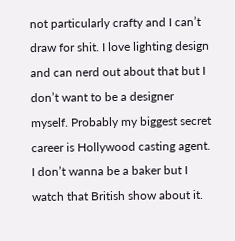not particularly crafty and I can’t draw for shit. I love lighting design and can nerd out about that but I don’t want to be a designer myself. Probably my biggest secret career is Hollywood casting agent. I don’t wanna be a baker but I watch that British show about it.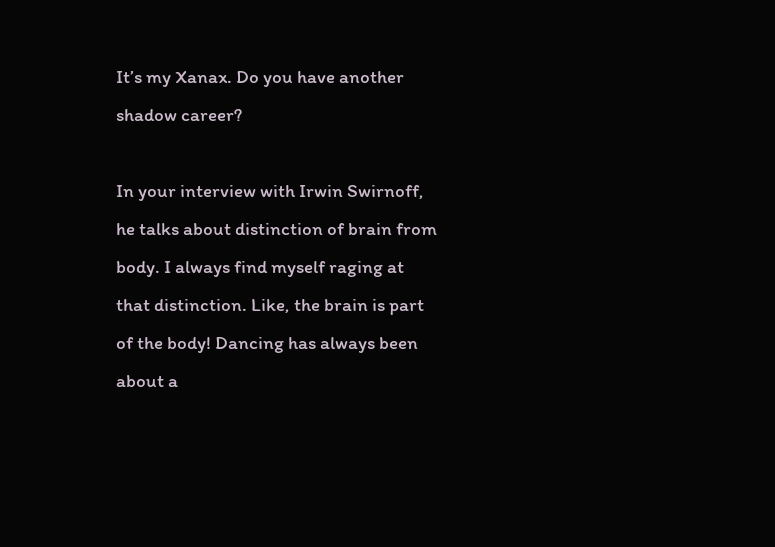It’s my Xanax. Do you have another shadow career?

In your interview with Irwin Swirnoff, he talks about distinction of brain from body. I always find myself raging at that distinction. Like, the brain is part of the body! Dancing has always been about a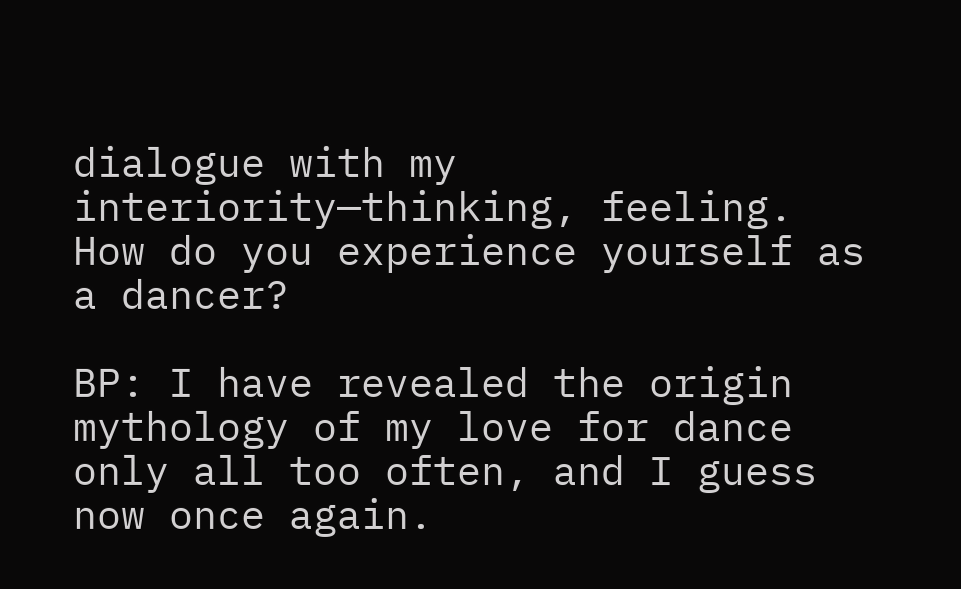dialogue with my interiority—thinking, feeling. How do you experience yourself as a dancer?

BP: I have revealed the origin mythology of my love for dance only all too often, and I guess now once again.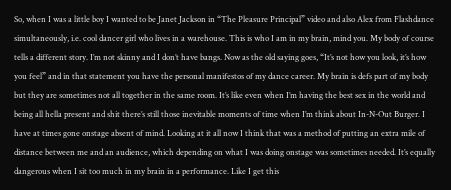So, when I was a little boy I wanted to be Janet Jackson in “The Pleasure Principal” video and also Alex from Flashdance simultaneously, i.e. cool dancer girl who lives in a warehouse. This is who I am in my brain, mind you. My body of course tells a different story. I’m not skinny and I don’t have bangs. Now as the old saying goes, “It’s not how you look, it’s how you feel” and in that statement you have the personal manifestos of my dance career. My brain is defs part of my body but they are sometimes not all together in the same room. It’s like even when I’m having the best sex in the world and being all hella present and shit there’s still those inevitable moments of time when I’m think about In-N-Out Burger. I have at times gone onstage absent of mind. Looking at it all now I think that was a method of putting an extra mile of distance between me and an audience, which depending on what I was doing onstage was sometimes needed. It’s equally dangerous when I sit too much in my brain in a performance. Like I get this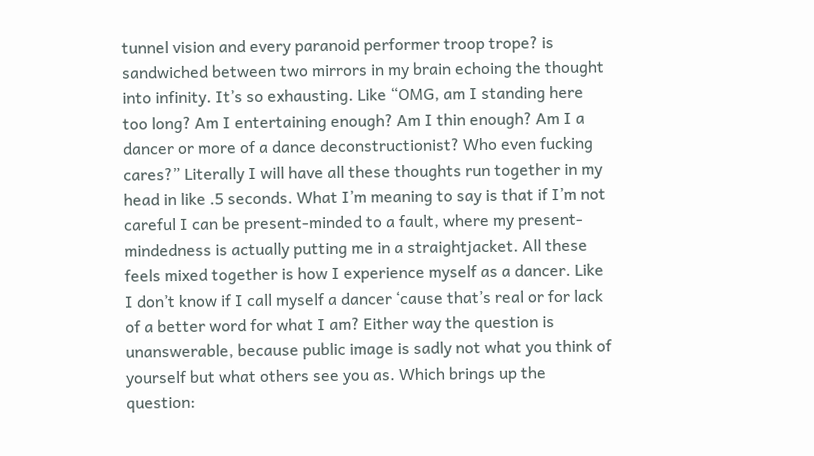tunnel vision and every paranoid performer troop trope? is sandwiched between two mirrors in my brain echoing the thought into infinity. It’s so exhausting. Like “OMG, am I standing here too long? Am I entertaining enough? Am I thin enough? Am I a dancer or more of a dance deconstructionist? Who even fucking cares?” Literally I will have all these thoughts run together in my head in like .5 seconds. What I’m meaning to say is that if I’m not careful I can be present-minded to a fault, where my present-mindedness is actually putting me in a straightjacket. All these feels mixed together is how I experience myself as a dancer. Like I don’t know if I call myself a dancer ‘cause that’s real or for lack of a better word for what I am? Either way the question is unanswerable, because public image is sadly not what you think of yourself but what others see you as. Which brings up the question: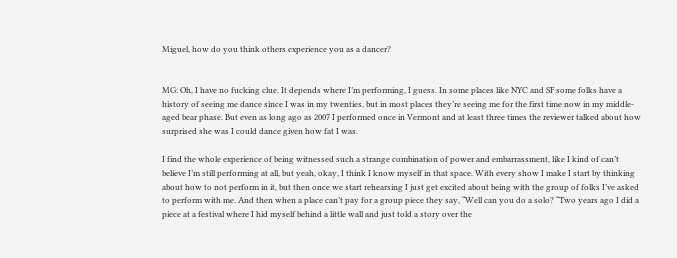Miguel, how do you think others experience you as a dancer?


MG: Oh, I have no fucking clue. It depends where I’m performing, I guess. In some places like NYC and SF some folks have a history of seeing me dance since I was in my twenties, but in most places they’re seeing me for the first time now in my middle-aged bear phase. But even as long ago as 2007 I performed once in Vermont and at least three times the reviewer talked about how surprised she was I could dance given how fat I was.

I find the whole experience of being witnessed such a strange combination of power and embarrassment, like I kind of can’t believe I’m still performing at all, but yeah, okay, I think I know myself in that space. With every show I make I start by thinking about how to not perform in it, but then once we start rehearsing I just get excited about being with the group of folks I’ve asked to perform with me. And then when a place can’t pay for a group piece they say, “Well can you do a solo? “Two years ago I did a piece at a festival where I hid myself behind a little wall and just told a story over the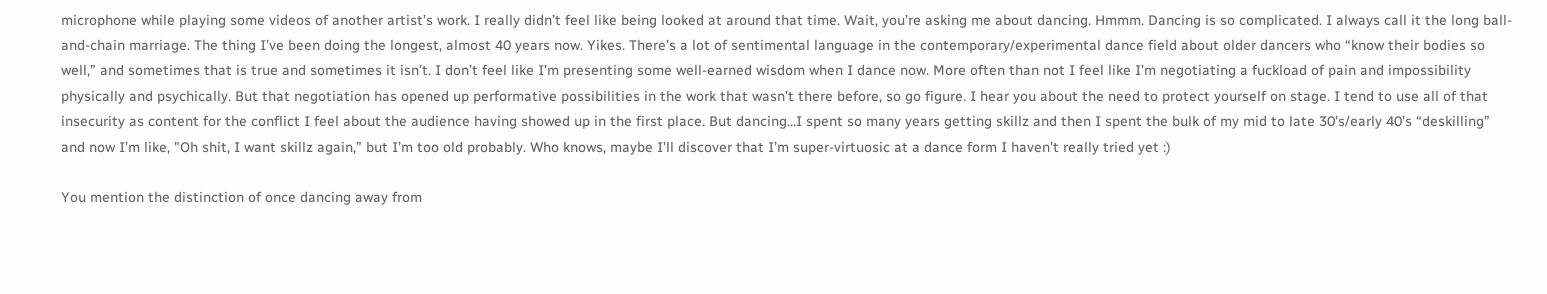microphone while playing some videos of another artist’s work. I really didn’t feel like being looked at around that time. Wait, you’re asking me about dancing. Hmmm. Dancing is so complicated. I always call it the long ball-and-chain marriage. The thing I’ve been doing the longest, almost 40 years now. Yikes. There’s a lot of sentimental language in the contemporary/experimental dance field about older dancers who “know their bodies so well,” and sometimes that is true and sometimes it isn’t. I don’t feel like I’m presenting some well-earned wisdom when I dance now. More often than not I feel like I’m negotiating a fuckload of pain and impossibility physically and psychically. But that negotiation has opened up performative possibilities in the work that wasn’t there before, so go figure. I hear you about the need to protect yourself on stage. I tend to use all of that insecurity as content for the conflict I feel about the audience having showed up in the first place. But dancing…I spent so many years getting skillz and then I spent the bulk of my mid to late 30’s/early 40’s “deskilling” and now I’m like, "Oh shit, I want skillz again,” but I’m too old probably. Who knows, maybe I’ll discover that I’m super-virtuosic at a dance form I haven’t really tried yet :)

You mention the distinction of once dancing away from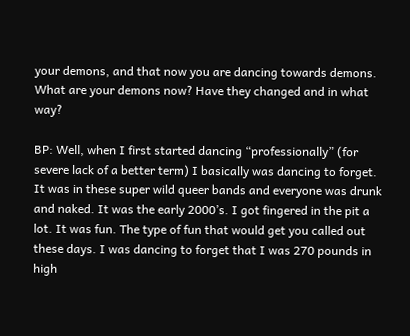your demons, and that now you are dancing towards demons. What are your demons now? Have they changed and in what way?

BP: Well, when I first started dancing “professionally” (for severe lack of a better term) I basically was dancing to forget. It was in these super wild queer bands and everyone was drunk and naked. It was the early 2000’s. I got fingered in the pit a lot. It was fun. The type of fun that would get you called out these days. I was dancing to forget that I was 270 pounds in high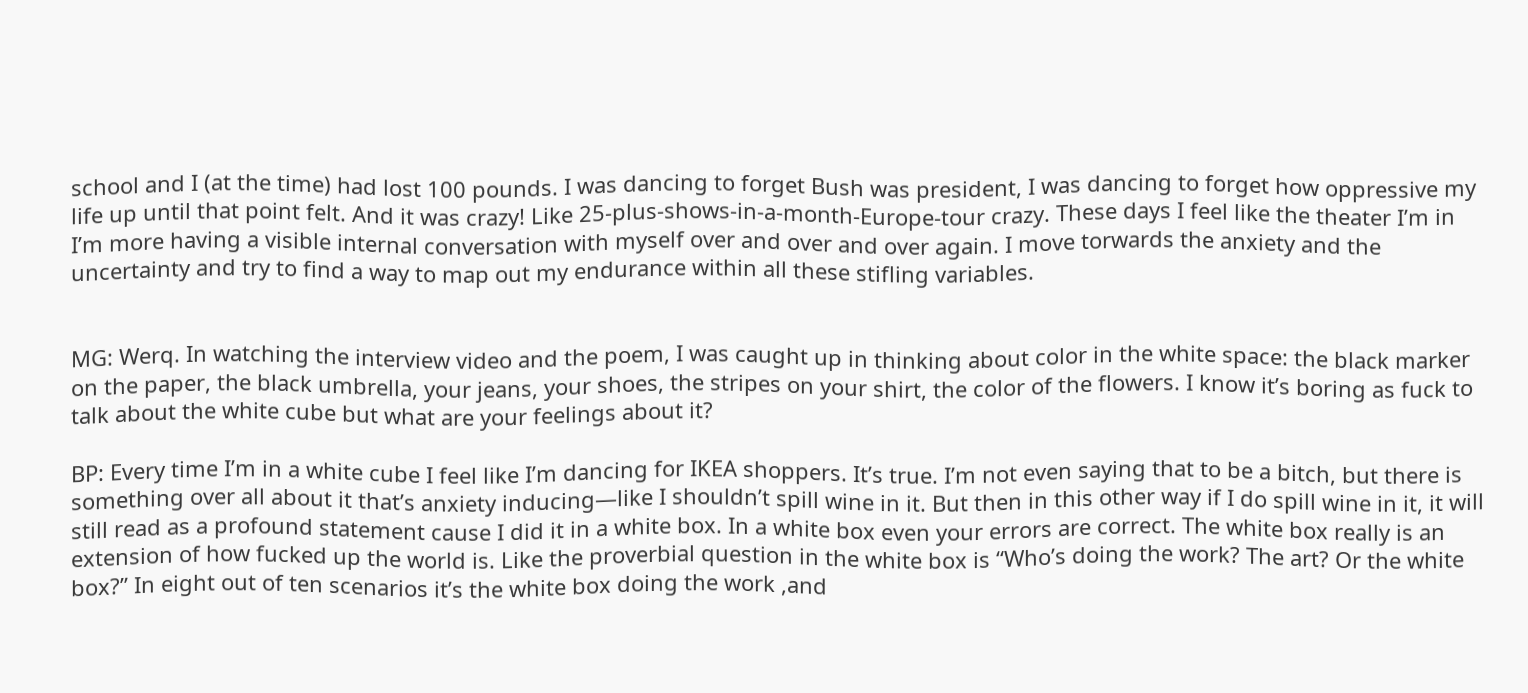school and I (at the time) had lost 100 pounds. I was dancing to forget Bush was president, I was dancing to forget how oppressive my life up until that point felt. And it was crazy! Like 25-plus-shows-in-a-month-Europe-tour crazy. These days I feel like the theater I’m in I’m more having a visible internal conversation with myself over and over and over again. I move torwards the anxiety and the uncertainty and try to find a way to map out my endurance within all these stifling variables.


MG: Werq. In watching the interview video and the poem, I was caught up in thinking about color in the white space: the black marker on the paper, the black umbrella, your jeans, your shoes, the stripes on your shirt, the color of the flowers. I know it’s boring as fuck to talk about the white cube but what are your feelings about it?

BP: Every time I’m in a white cube I feel like I’m dancing for IKEA shoppers. It’s true. I’m not even saying that to be a bitch, but there is something over all about it that’s anxiety inducing—like I shouldn’t spill wine in it. But then in this other way if I do spill wine in it, it will still read as a profound statement cause I did it in a white box. In a white box even your errors are correct. The white box really is an extension of how fucked up the world is. Like the proverbial question in the white box is “Who’s doing the work? The art? Or the white box?” In eight out of ten scenarios it’s the white box doing the work ,and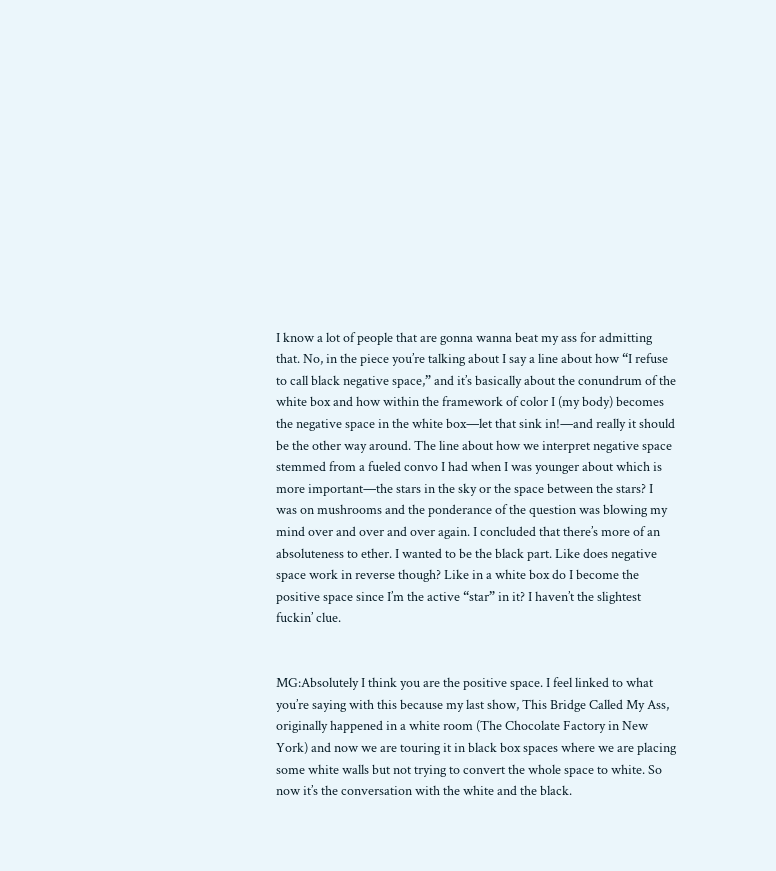I know a lot of people that are gonna wanna beat my ass for admitting that. No, in the piece you’re talking about I say a line about how “I refuse to call black negative space,” and it’s basically about the conundrum of the white box and how within the framework of color I (my body) becomes the negative space in the white box—let that sink in!—and really it should be the other way around. The line about how we interpret negative space stemmed from a fueled convo I had when I was younger about which is more important—the stars in the sky or the space between the stars? I was on mushrooms and the ponderance of the question was blowing my mind over and over and over again. I concluded that there’s more of an absoluteness to ether. I wanted to be the black part. Like does negative space work in reverse though? Like in a white box do I become the positive space since I’m the active “star” in it? I haven’t the slightest fuckin’ clue.


MG:Absolutely I think you are the positive space. I feel linked to what you’re saying with this because my last show, This Bridge Called My Ass, originally happened in a white room (The Chocolate Factory in New York) and now we are touring it in black box spaces where we are placing some white walls but not trying to convert the whole space to white. So now it’s the conversation with the white and the black.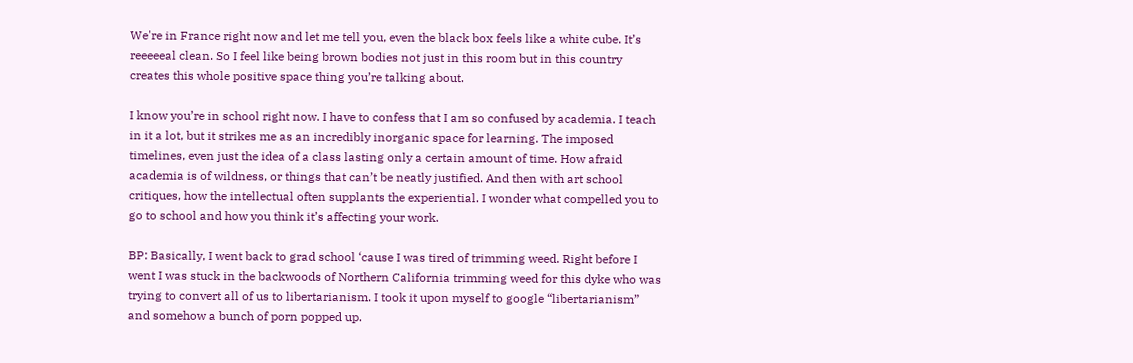We're in France right now and let me tell you, even the black box feels like a white cube. It’s reeeeeal clean. So I feel like being brown bodies not just in this room but in this country creates this whole positive space thing you’re talking about.

I know you’re in school right now. I have to confess that I am so confused by academia. I teach in it a lot, but it strikes me as an incredibly inorganic space for learning. The imposed timelines, even just the idea of a class lasting only a certain amount of time. How afraid academia is of wildness, or things that can’t be neatly justified. And then with art school critiques, how the intellectual often supplants the experiential. I wonder what compelled you to go to school and how you think it’s affecting your work.

BP: Basically, I went back to grad school ‘cause I was tired of trimming weed. Right before I went I was stuck in the backwoods of Northern California trimming weed for this dyke who was trying to convert all of us to libertarianism. I took it upon myself to google “libertarianism” and somehow a bunch of porn popped up.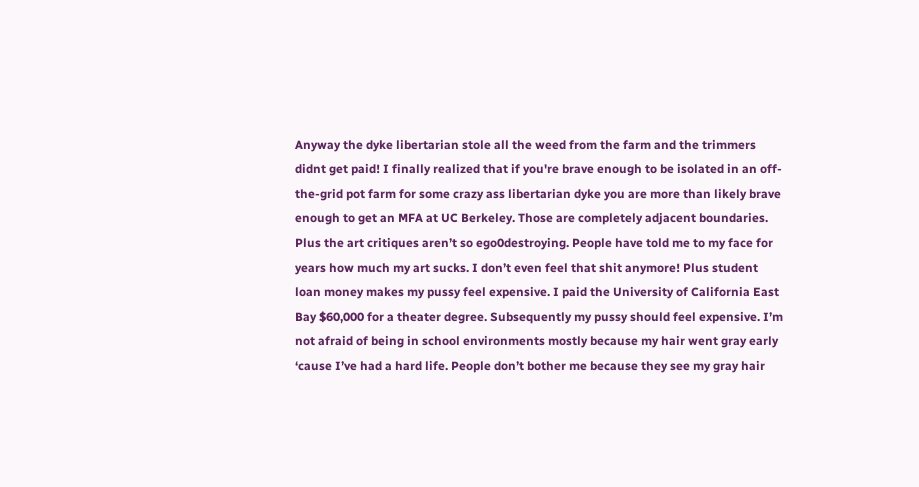Anyway the dyke libertarian stole all the weed from the farm and the trimmers didnt get paid! I finally realized that if you're brave enough to be isolated in an off-the-grid pot farm for some crazy ass libertarian dyke you are more than likely brave enough to get an MFA at UC Berkeley. Those are completely adjacent boundaries. Plus the art critiques aren’t so ego0destroying. People have told me to my face for years how much my art sucks. I don’t even feel that shit anymore! Plus student loan money makes my pussy feel expensive. I paid the University of California East Bay $60,000 for a theater degree. Subsequently my pussy should feel expensive. I’m not afraid of being in school environments mostly because my hair went gray early ‘cause I’ve had a hard life. People don’t bother me because they see my gray hair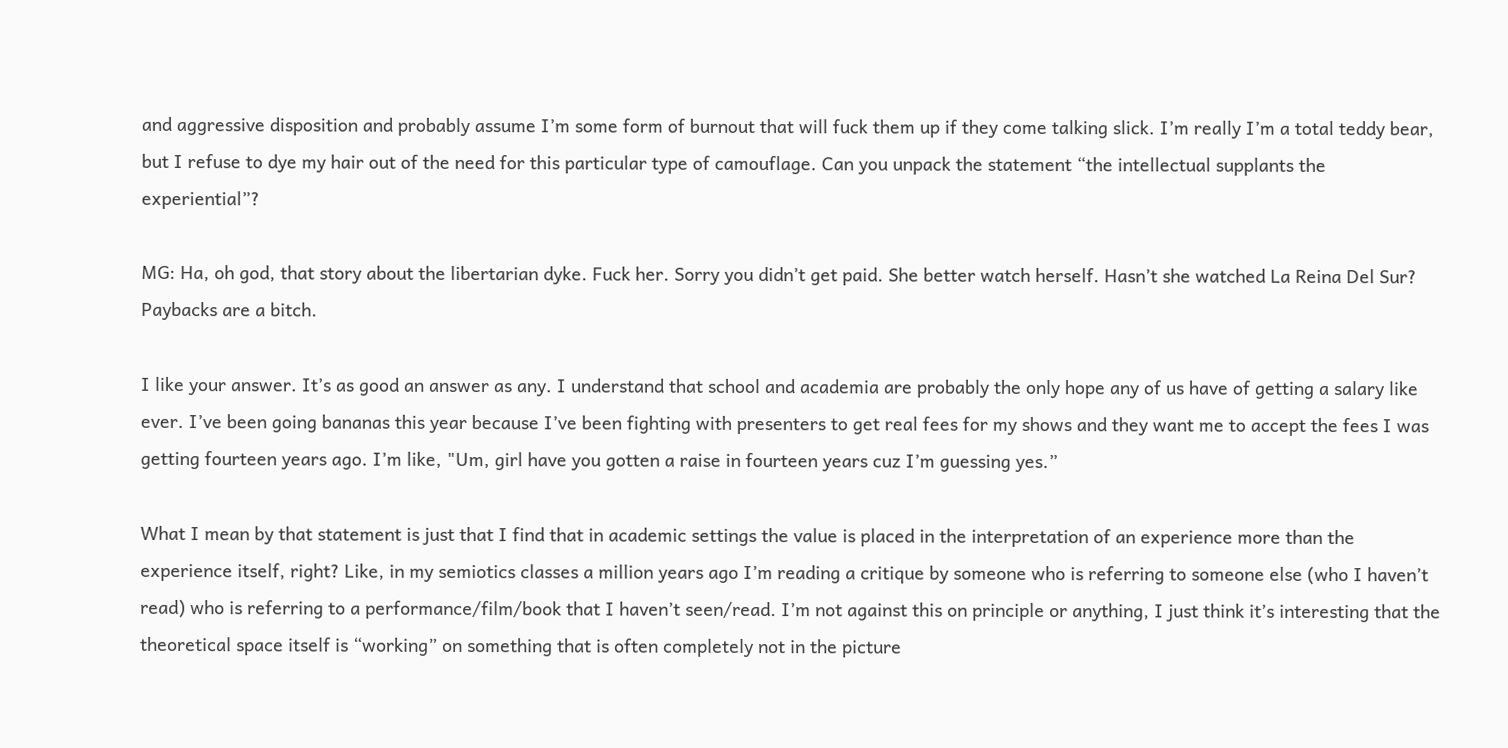and aggressive disposition and probably assume I’m some form of burnout that will fuck them up if they come talking slick. I’m really I’m a total teddy bear, but I refuse to dye my hair out of the need for this particular type of camouflage. Can you unpack the statement “the intellectual supplants the experiential”?

MG: Ha, oh god, that story about the libertarian dyke. Fuck her. Sorry you didn’t get paid. She better watch herself. Hasn’t she watched La Reina Del Sur? Paybacks are a bitch.

I like your answer. It’s as good an answer as any. I understand that school and academia are probably the only hope any of us have of getting a salary like ever. I’ve been going bananas this year because I’ve been fighting with presenters to get real fees for my shows and they want me to accept the fees I was getting fourteen years ago. I’m like, "Um, girl have you gotten a raise in fourteen years cuz I’m guessing yes.”

What I mean by that statement is just that I find that in academic settings the value is placed in the interpretation of an experience more than the experience itself, right? Like, in my semiotics classes a million years ago I’m reading a critique by someone who is referring to someone else (who I haven’t read) who is referring to a performance/film/book that I haven’t seen/read. I’m not against this on principle or anything, I just think it’s interesting that the theoretical space itself is “working” on something that is often completely not in the picture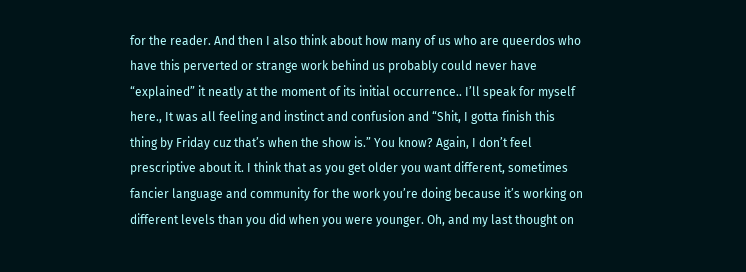for the reader. And then I also think about how many of us who are queerdos who have this perverted or strange work behind us probably could never have “explained” it neatly at the moment of its initial occurrence.. I’ll speak for myself here., It was all feeling and instinct and confusion and “Shit, I gotta finish this thing by Friday cuz that’s when the show is.” You know? Again, I don’t feel prescriptive about it. I think that as you get older you want different, sometimes fancier language and community for the work you’re doing because it’s working on different levels than you did when you were younger. Oh, and my last thought on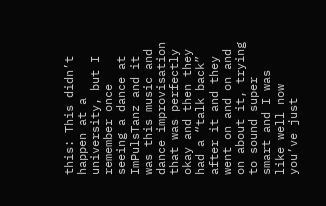this: This didn’t happen at a university, but I remember once seeing a dance at ImPulsTanz and it was this music and dance improvisation that was perfectly okay and then they had a “talk back” after it and they went on and on and on about it, trying to sound super smart and I was like well now you’ve just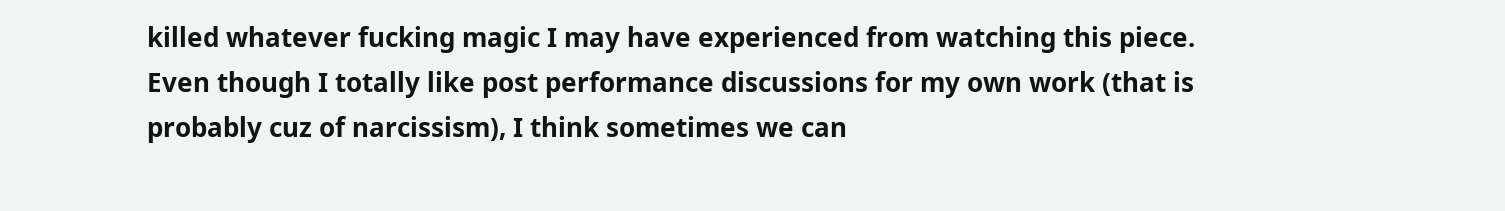killed whatever fucking magic I may have experienced from watching this piece. Even though I totally like post performance discussions for my own work (that is probably cuz of narcissism), I think sometimes we can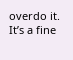overdo it. It’s a fine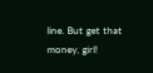line. But get that money, girl!